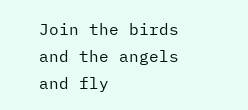Join the birds and the angels and fly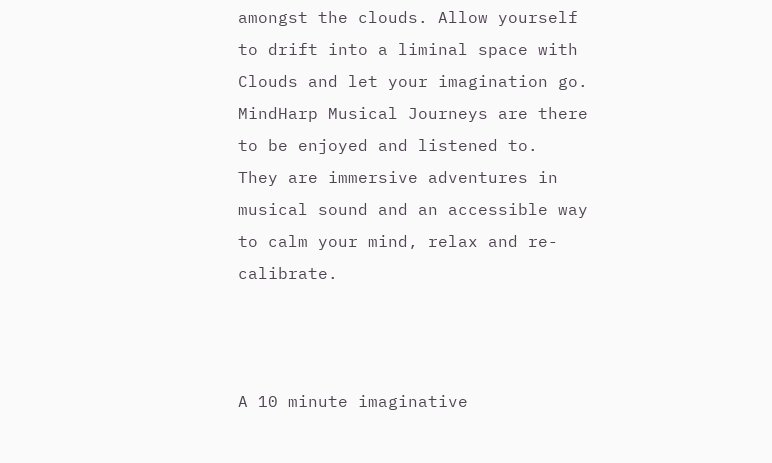amongst the clouds. Allow yourself to drift into a liminal space with Clouds and let your imagination go. MindHarp Musical Journeys are there to be enjoyed and listened to.  They are immersive adventures in musical sound and an accessible way to calm your mind, relax and re-calibrate.



A 10 minute imaginative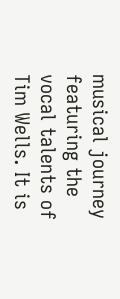musical journey featuring the vocal talents of Tim Wells. It is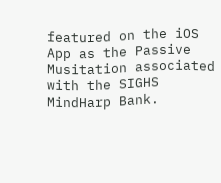featured on the iOS App as the Passive Musitation associated with the SIGHS MindHarp Bank.